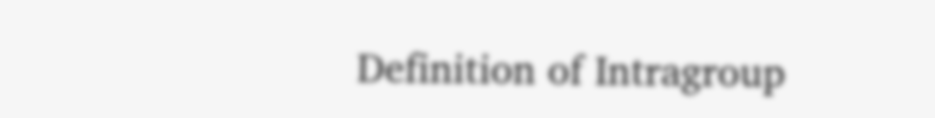Definition of Intragroup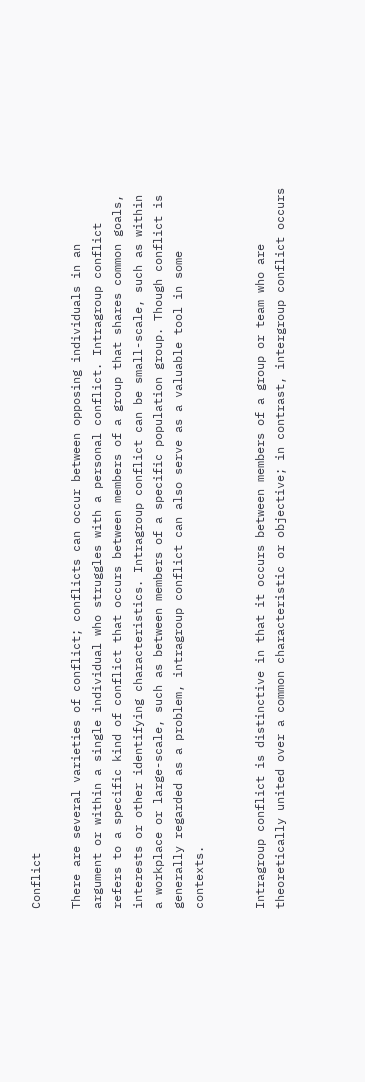Conflict

There are several varieties of conflict; conflicts can occur between opposing individuals in an argument or within a single individual who struggles with a personal conflict. Intragroup conflict refers to a specific kind of conflict that occurs between members of a group that shares common goals, interests or other identifying characteristics. Intragroup conflict can be small-scale, such as within a workplace or large-scale, such as between members of a specific population group. Though conflict is generally regarded as a problem, intragroup conflict can also serve as a valuable tool in some contexts.


Intragroup conflict is distinctive in that it occurs between members of a group or team who are theoretically united over a common characteristic or objective; in contrast, intergroup conflict occurs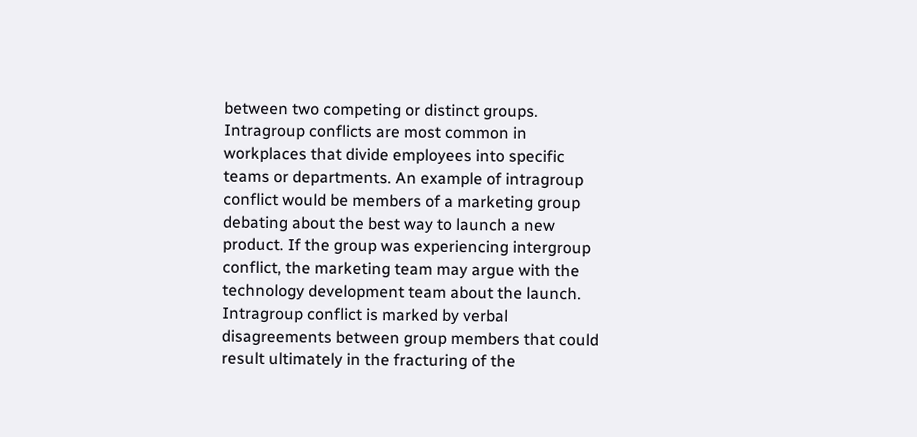between two competing or distinct groups. Intragroup conflicts are most common in workplaces that divide employees into specific teams or departments. An example of intragroup conflict would be members of a marketing group debating about the best way to launch a new product. If the group was experiencing intergroup conflict, the marketing team may argue with the technology development team about the launch. Intragroup conflict is marked by verbal disagreements between group members that could result ultimately in the fracturing of the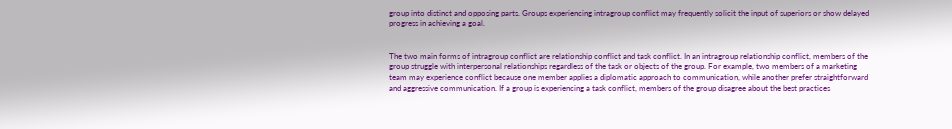group into distinct and opposing parts. Groups experiencing intragroup conflict may frequently solicit the input of superiors or show delayed progress in achieving a goal.


The two main forms of intragroup conflict are relationship conflict and task conflict. In an intragroup relationship conflict, members of the group struggle with interpersonal relationships regardless of the task or objects of the group. For example, two members of a marketing team may experience conflict because one member applies a diplomatic approach to communication, while another prefer straightforward and aggressive communication. If a group is experiencing a task conflict, members of the group disagree about the best practices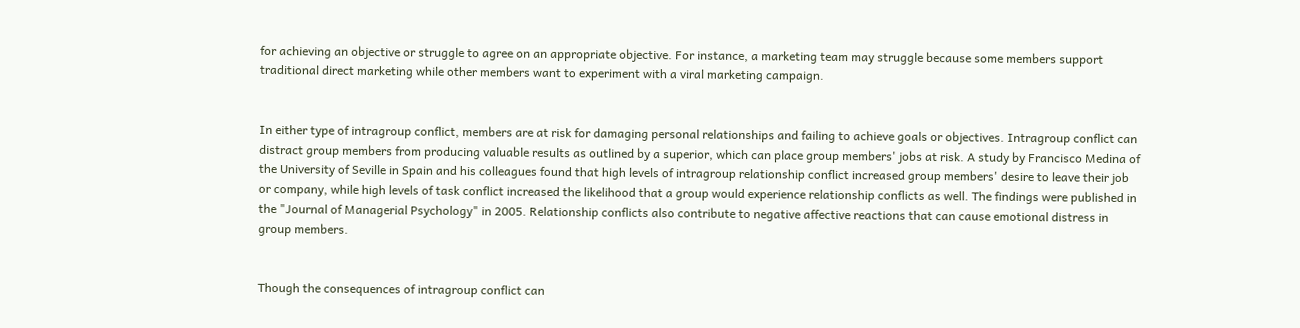for achieving an objective or struggle to agree on an appropriate objective. For instance, a marketing team may struggle because some members support traditional direct marketing while other members want to experiment with a viral marketing campaign.


In either type of intragroup conflict, members are at risk for damaging personal relationships and failing to achieve goals or objectives. Intragroup conflict can distract group members from producing valuable results as outlined by a superior, which can place group members' jobs at risk. A study by Francisco Medina of the University of Seville in Spain and his colleagues found that high levels of intragroup relationship conflict increased group members' desire to leave their job or company, while high levels of task conflict increased the likelihood that a group would experience relationship conflicts as well. The findings were published in the "Journal of Managerial Psychology" in 2005. Relationship conflicts also contribute to negative affective reactions that can cause emotional distress in group members.


Though the consequences of intragroup conflict can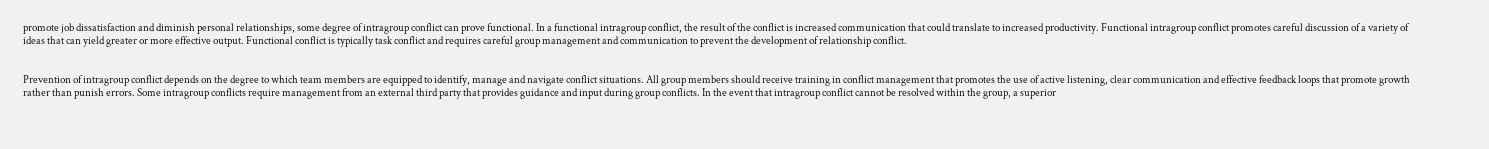promote job dissatisfaction and diminish personal relationships, some degree of intragroup conflict can prove functional. In a functional intragroup conflict, the result of the conflict is increased communication that could translate to increased productivity. Functional intragroup conflict promotes careful discussion of a variety of ideas that can yield greater or more effective output. Functional conflict is typically task conflict and requires careful group management and communication to prevent the development of relationship conflict.


Prevention of intragroup conflict depends on the degree to which team members are equipped to identify, manage and navigate conflict situations. All group members should receive training in conflict management that promotes the use of active listening, clear communication and effective feedback loops that promote growth rather than punish errors. Some intragroup conflicts require management from an external third party that provides guidance and input during group conflicts. In the event that intragroup conflict cannot be resolved within the group, a superior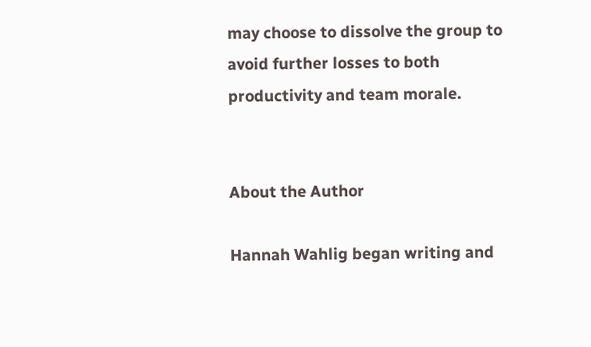may choose to dissolve the group to avoid further losses to both productivity and team morale.


About the Author

Hannah Wahlig began writing and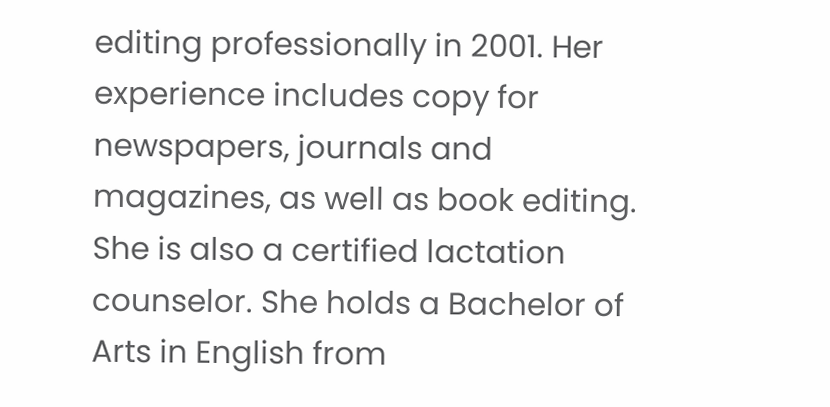editing professionally in 2001. Her experience includes copy for newspapers, journals and magazines, as well as book editing. She is also a certified lactation counselor. She holds a Bachelor of Arts in English from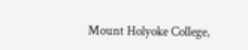Mount Holyoke College,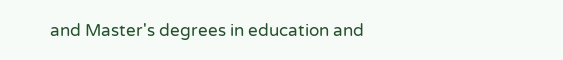and Master's degrees in education and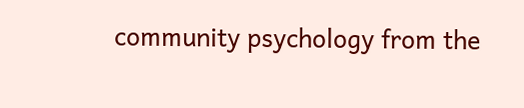community psychology from the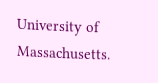University of Massachusetts.